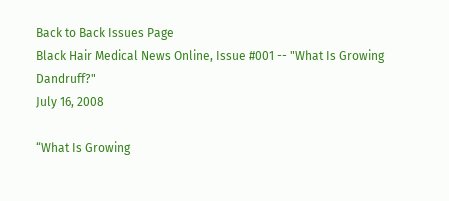Back to Back Issues Page
Black Hair Medical News Online, Issue #001 -- "What Is Growing Dandruff?"
July 16, 2008

“What Is Growing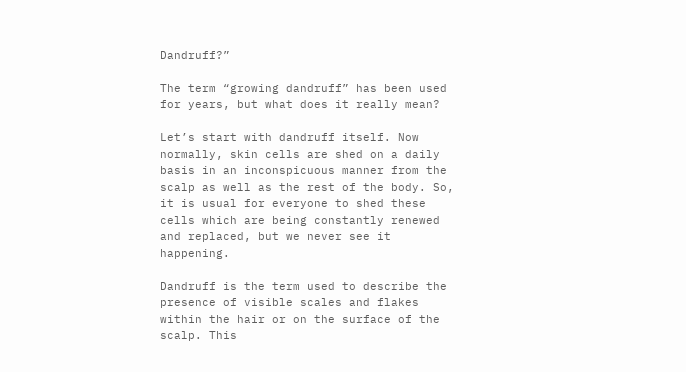Dandruff?”

The term “growing dandruff” has been used for years, but what does it really mean?

Let’s start with dandruff itself. Now normally, skin cells are shed on a daily basis in an inconspicuous manner from the scalp as well as the rest of the body. So, it is usual for everyone to shed these cells which are being constantly renewed and replaced, but we never see it happening.

Dandruff is the term used to describe the presence of visible scales and flakes within the hair or on the surface of the scalp. This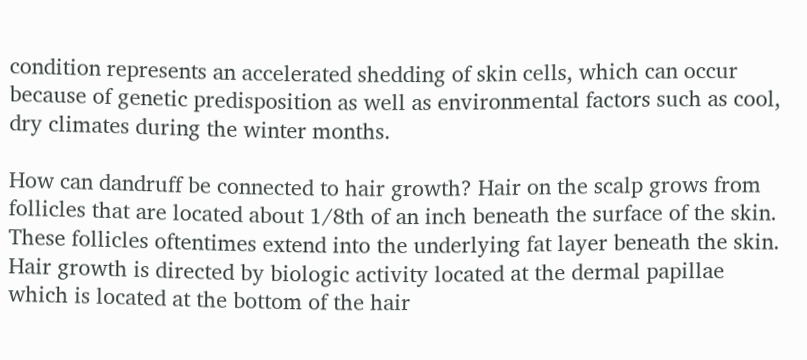condition represents an accelerated shedding of skin cells, which can occur because of genetic predisposition as well as environmental factors such as cool, dry climates during the winter months.

How can dandruff be connected to hair growth? Hair on the scalp grows from follicles that are located about 1/8th of an inch beneath the surface of the skin. These follicles oftentimes extend into the underlying fat layer beneath the skin. Hair growth is directed by biologic activity located at the dermal papillae which is located at the bottom of the hair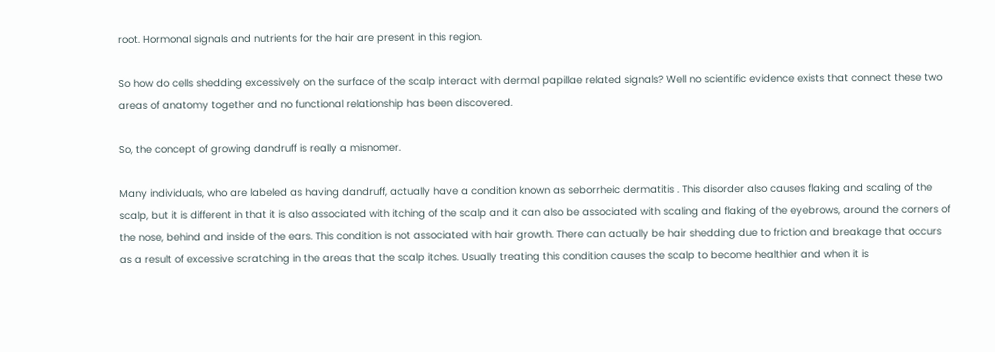root. Hormonal signals and nutrients for the hair are present in this region.

So how do cells shedding excessively on the surface of the scalp interact with dermal papillae related signals? Well no scientific evidence exists that connect these two areas of anatomy together and no functional relationship has been discovered.

So, the concept of growing dandruff is really a misnomer.

Many individuals, who are labeled as having dandruff, actually have a condition known as seborrheic dermatitis . This disorder also causes flaking and scaling of the scalp, but it is different in that it is also associated with itching of the scalp and it can also be associated with scaling and flaking of the eyebrows, around the corners of the nose, behind and inside of the ears. This condition is not associated with hair growth. There can actually be hair shedding due to friction and breakage that occurs as a result of excessive scratching in the areas that the scalp itches. Usually treating this condition causes the scalp to become healthier and when it is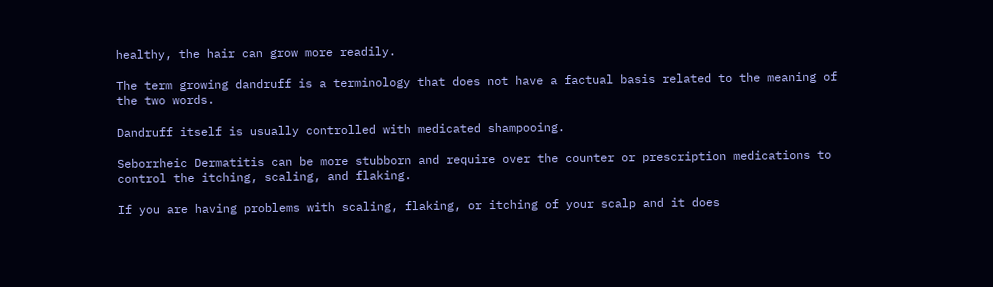healthy, the hair can grow more readily.

The term growing dandruff is a terminology that does not have a factual basis related to the meaning of the two words.

Dandruff itself is usually controlled with medicated shampooing.

Seborrheic Dermatitis can be more stubborn and require over the counter or prescription medications to control the itching, scaling, and flaking.

If you are having problems with scaling, flaking, or itching of your scalp and it does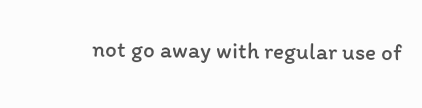not go away with regular use of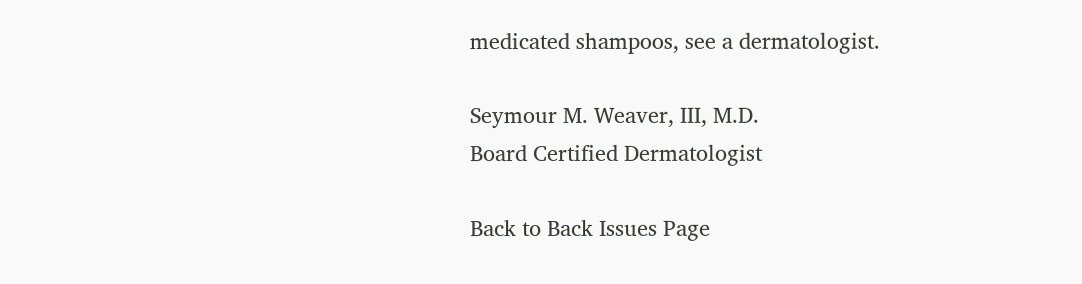medicated shampoos, see a dermatologist.

Seymour M. Weaver, III, M.D.
Board Certified Dermatologist

Back to Back Issues Page